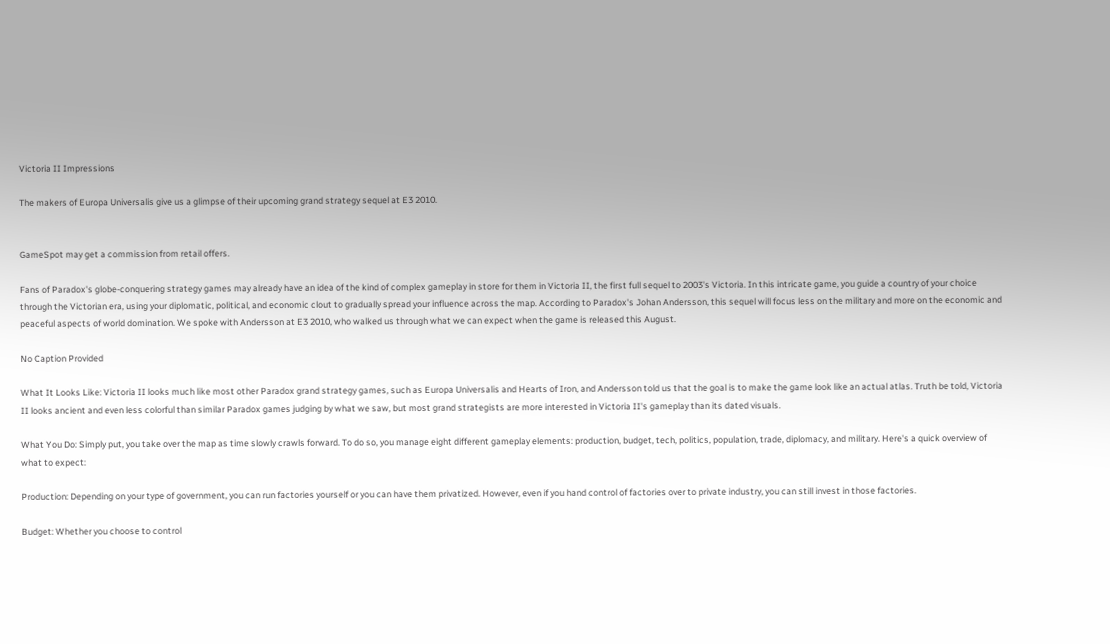Victoria II Impressions

The makers of Europa Universalis give us a glimpse of their upcoming grand strategy sequel at E3 2010.


GameSpot may get a commission from retail offers.

Fans of Paradox's globe-conquering strategy games may already have an idea of the kind of complex gameplay in store for them in Victoria II, the first full sequel to 2003's Victoria. In this intricate game, you guide a country of your choice through the Victorian era, using your diplomatic, political, and economic clout to gradually spread your influence across the map. According to Paradox's Johan Andersson, this sequel will focus less on the military and more on the economic and peaceful aspects of world domination. We spoke with Andersson at E3 2010, who walked us through what we can expect when the game is released this August.

No Caption Provided

What It Looks Like: Victoria II looks much like most other Paradox grand strategy games, such as Europa Universalis and Hearts of Iron, and Andersson told us that the goal is to make the game look like an actual atlas. Truth be told, Victoria II looks ancient and even less colorful than similar Paradox games judging by what we saw, but most grand strategists are more interested in Victoria II's gameplay than its dated visuals.

What You Do: Simply put, you take over the map as time slowly crawls forward. To do so, you manage eight different gameplay elements: production, budget, tech, politics, population, trade, diplomacy, and military. Here's a quick overview of what to expect:

Production: Depending on your type of government, you can run factories yourself or you can have them privatized. However, even if you hand control of factories over to private industry, you can still invest in those factories.

Budget: Whether you choose to control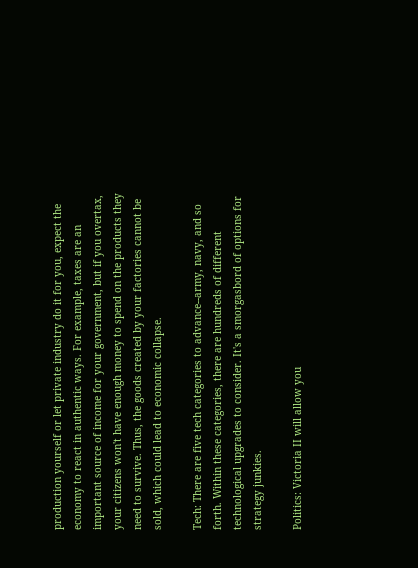production yourself or let private industry do it for you, expect the economy to react in authentic ways. For example, taxes are an important source of income for your government, but if you overtax, your citizens won't have enough money to spend on the products they need to survive. Thus, the goods created by your factories cannot be sold, which could lead to economic collapse.

Tech: There are five tech categories to advance--army, navy, and so forth. Within these categories, there are hundreds of different technological upgrades to consider. It's a smorgasbord of options for strategy junkies.

Politics: Victoria II will allow you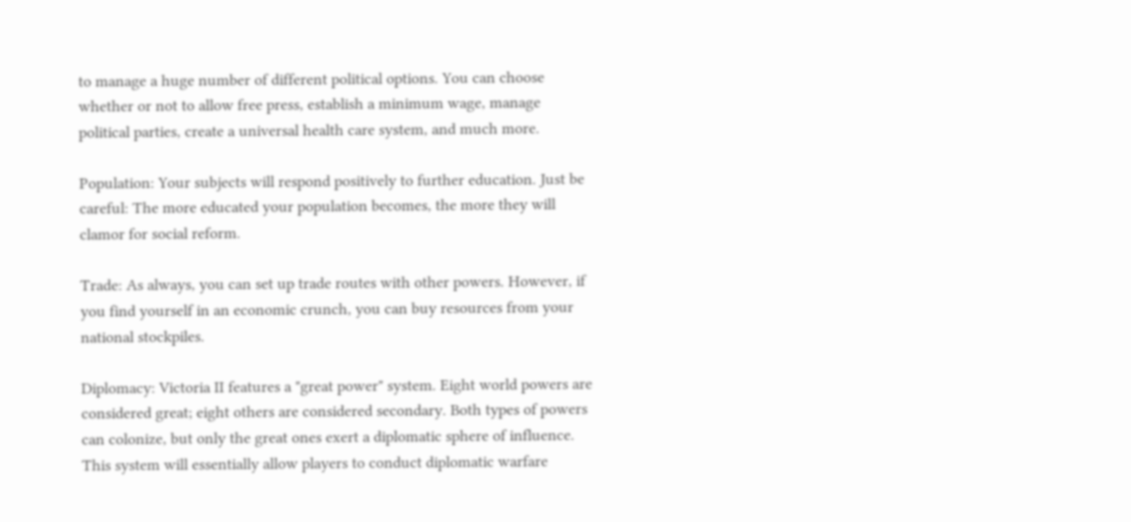to manage a huge number of different political options. You can choose whether or not to allow free press, establish a minimum wage, manage political parties, create a universal health care system, and much more.

Population: Your subjects will respond positively to further education. Just be careful: The more educated your population becomes, the more they will clamor for social reform.

Trade: As always, you can set up trade routes with other powers. However, if you find yourself in an economic crunch, you can buy resources from your national stockpiles.

Diplomacy: Victoria II features a "great power" system. Eight world powers are considered great; eight others are considered secondary. Both types of powers can colonize, but only the great ones exert a diplomatic sphere of influence. This system will essentially allow players to conduct diplomatic warfare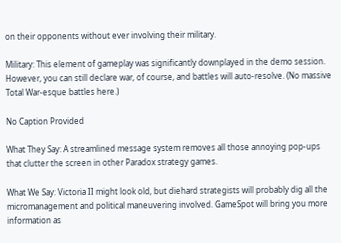on their opponents without ever involving their military.

Military: This element of gameplay was significantly downplayed in the demo session. However, you can still declare war, of course, and battles will auto-resolve. (No massive Total War-esque battles here.)

No Caption Provided

What They Say: A streamlined message system removes all those annoying pop-ups that clutter the screen in other Paradox strategy games.

What We Say: Victoria II might look old, but diehard strategists will probably dig all the micromanagement and political maneuvering involved. GameSpot will bring you more information as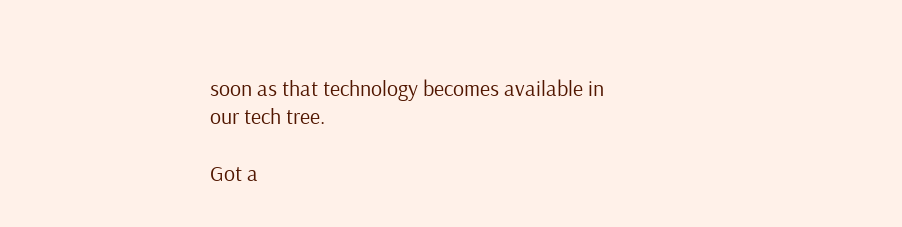soon as that technology becomes available in our tech tree.

Got a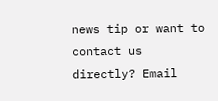news tip or want to contact us directly? Email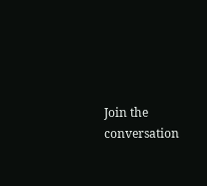Join the conversation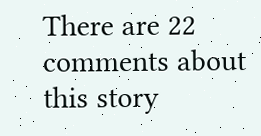There are 22 comments about this story